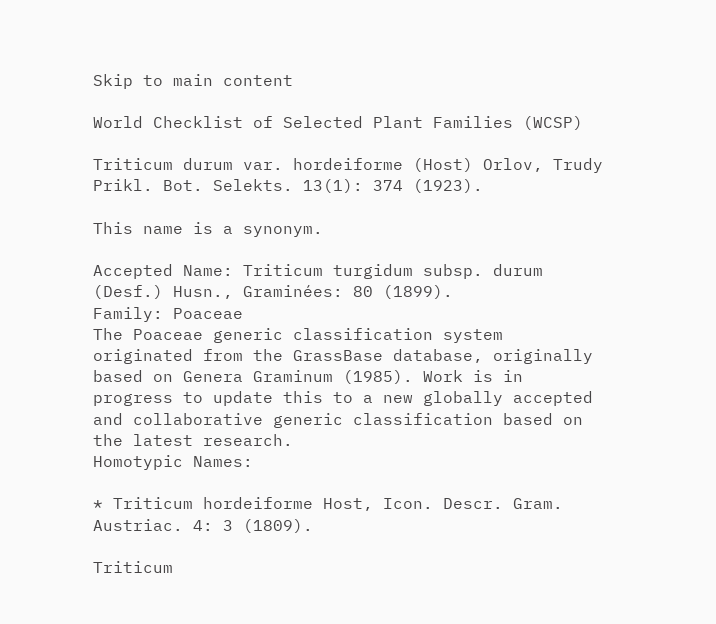Skip to main content

World Checklist of Selected Plant Families (WCSP)

Triticum durum var. hordeiforme (Host) Orlov, Trudy Prikl. Bot. Selekts. 13(1): 374 (1923).

This name is a synonym.

Accepted Name: Triticum turgidum subsp. durum (Desf.) Husn., Graminées: 80 (1899).
Family: Poaceae
The Poaceae generic classification system originated from the GrassBase database, originally based on Genera Graminum (1985). Work is in progress to update this to a new globally accepted and collaborative generic classification based on the latest research.
Homotypic Names:

* Triticum hordeiforme Host, Icon. Descr. Gram. Austriac. 4: 3 (1809).

Triticum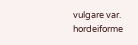vulgare var. hordeiforme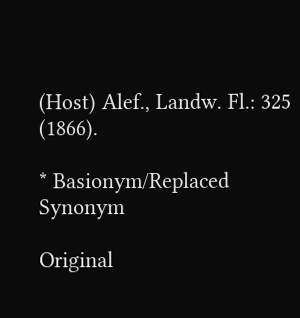(Host) Alef., Landw. Fl.: 325 (1866).

* Basionym/Replaced Synonym

Original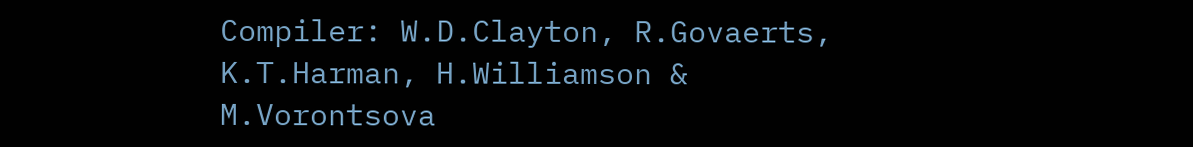Compiler: W.D.Clayton, R.Govaerts, K.T.Harman, H.Williamson & M.Vorontsova